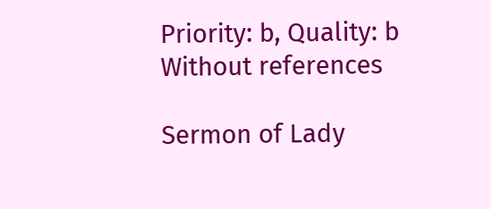Priority: b, Quality: b
Without references

Sermon of Lady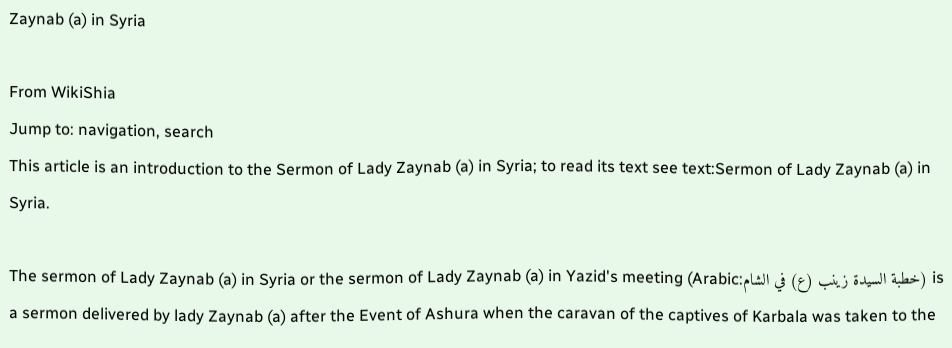Zaynab (a) in Syria

From WikiShia
Jump to: navigation, search
This article is an introduction to the Sermon of Lady Zaynab (a) in Syria; to read its text see text:Sermon of Lady Zaynab (a) in Syria.

The sermon of Lady Zaynab (a) in Syria or the sermon of Lady Zaynab (a) in Yazid's meeting (Arabic:خطبة السيدة زينب (ع) في الشام) is a sermon delivered by lady Zaynab (a) after the Event of Ashura when the caravan of the captives of Karbala was taken to the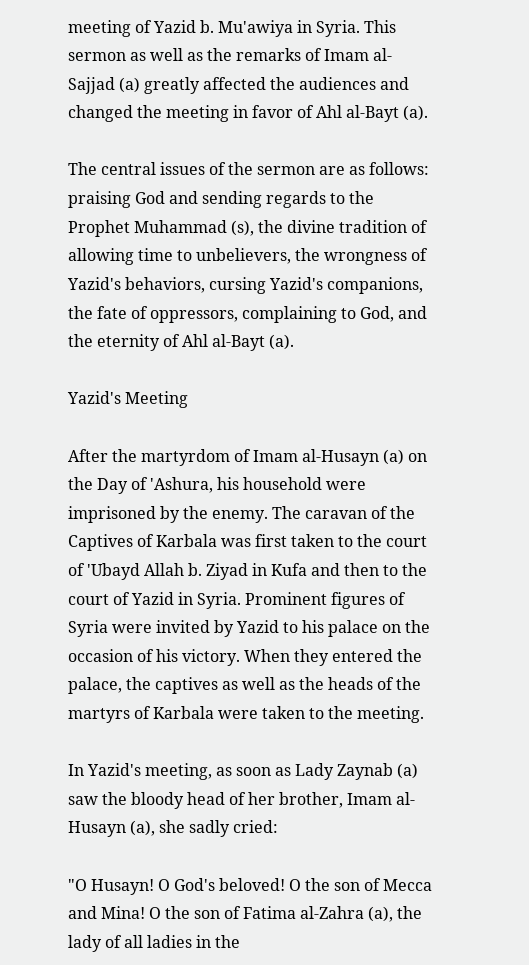meeting of Yazid b. Mu'awiya in Syria. This sermon as well as the remarks of Imam al-Sajjad (a) greatly affected the audiences and changed the meeting in favor of Ahl al-Bayt (a).

The central issues of the sermon are as follows: praising God and sending regards to the Prophet Muhammad (s), the divine tradition of allowing time to unbelievers, the wrongness of Yazid's behaviors, cursing Yazid's companions, the fate of oppressors, complaining to God, and the eternity of Ahl al-Bayt (a).

Yazid's Meeting

After the martyrdom of Imam al-Husayn (a) on the Day of 'Ashura, his household were imprisoned by the enemy. The caravan of the Captives of Karbala was first taken to the court of 'Ubayd Allah b. Ziyad in Kufa and then to the court of Yazid in Syria. Prominent figures of Syria were invited by Yazid to his palace on the occasion of his victory. When they entered the palace, the captives as well as the heads of the martyrs of Karbala were taken to the meeting.

In Yazid's meeting, as soon as Lady Zaynab (a) saw the bloody head of her brother, Imam al-Husayn (a), she sadly cried:

"O Husayn! O God's beloved! O the son of Mecca and Mina! O the son of Fatima al-Zahra (a), the lady of all ladies in the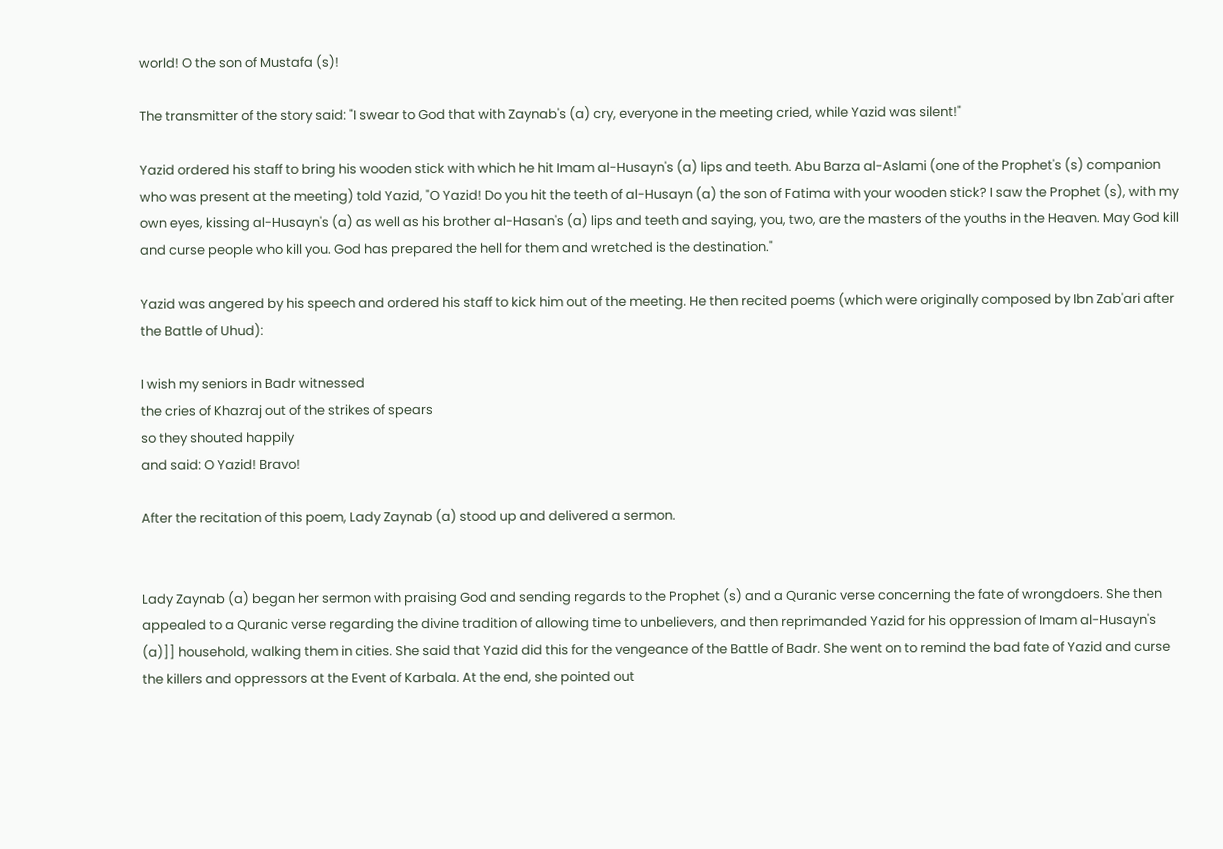world! O the son of Mustafa (s)!

The transmitter of the story said: "I swear to God that with Zaynab's (a) cry, everyone in the meeting cried, while Yazid was silent!"

Yazid ordered his staff to bring his wooden stick with which he hit Imam al-Husayn's (a) lips and teeth. Abu Barza al-Aslami (one of the Prophet's (s) companion who was present at the meeting) told Yazid, "O Yazid! Do you hit the teeth of al-Husayn (a) the son of Fatima with your wooden stick? I saw the Prophet (s), with my own eyes, kissing al-Husayn's (a) as well as his brother al-Hasan's (a) lips and teeth and saying, you, two, are the masters of the youths in the Heaven. May God kill and curse people who kill you. God has prepared the hell for them and wretched is the destination."

Yazid was angered by his speech and ordered his staff to kick him out of the meeting. He then recited poems (which were originally composed by Ibn Zab'ari after the Battle of Uhud):

I wish my seniors in Badr witnessed
the cries of Khazraj out of the strikes of spears
so they shouted happily
and said: O Yazid! Bravo!

After the recitation of this poem, Lady Zaynab (a) stood up and delivered a sermon.


Lady Zaynab (a) began her sermon with praising God and sending regards to the Prophet (s) and a Quranic verse concerning the fate of wrongdoers. She then appealed to a Quranic verse regarding the divine tradition of allowing time to unbelievers, and then reprimanded Yazid for his oppression of Imam al-Husayn's (a)]] household, walking them in cities. She said that Yazid did this for the vengeance of the Battle of Badr. She went on to remind the bad fate of Yazid and curse the killers and oppressors at the Event of Karbala. At the end, she pointed out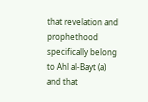that revelation and prophethood specifically belong to Ahl al-Bayt (a) and that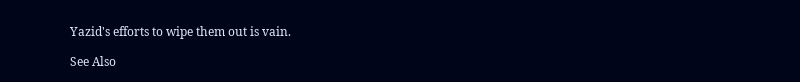Yazid's efforts to wipe them out is vain.

See Also